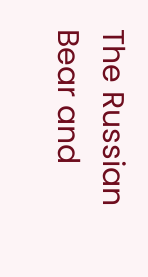The Russian Bear and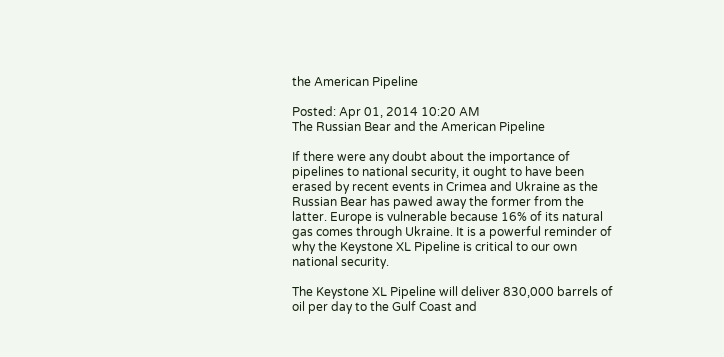the American Pipeline

Posted: Apr 01, 2014 10:20 AM
The Russian Bear and the American Pipeline

If there were any doubt about the importance of pipelines to national security, it ought to have been erased by recent events in Crimea and Ukraine as the Russian Bear has pawed away the former from the latter. Europe is vulnerable because 16% of its natural gas comes through Ukraine. It is a powerful reminder of why the Keystone XL Pipeline is critical to our own national security.

The Keystone XL Pipeline will deliver 830,000 barrels of oil per day to the Gulf Coast and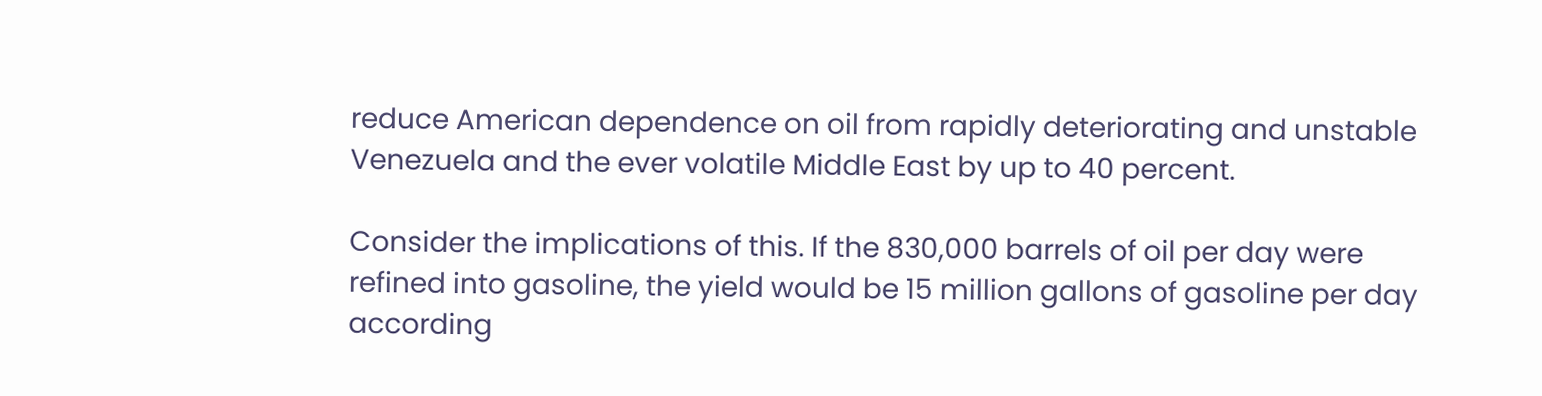reduce American dependence on oil from rapidly deteriorating and unstable Venezuela and the ever volatile Middle East by up to 40 percent.

Consider the implications of this. If the 830,000 barrels of oil per day were refined into gasoline, the yield would be 15 million gallons of gasoline per day according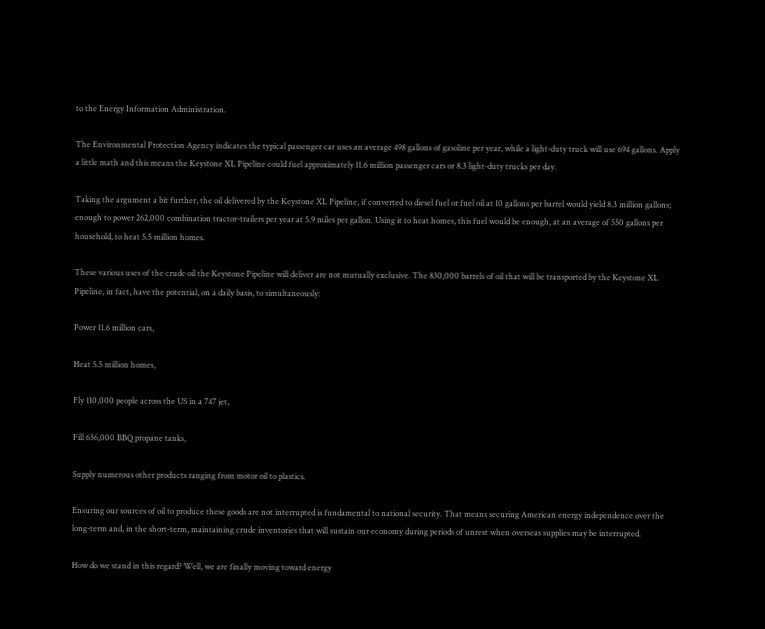to the Energy Information Administration.

The Environmental Protection Agency indicates the typical passenger car uses an average 498 gallons of gasoline per year, while a light-duty truck will use 694 gallons. Apply a little math and this means the Keystone XL Pipeline could fuel approximately 11.6 million passenger cars or 8.3 light-duty trucks per day.

Taking the argument a bit further, the oil delivered by the Keystone XL Pipeline, if converted to diesel fuel or fuel oil at 10 gallons per barrel would yield 8.3 million gallons; enough to power 262,000 combination tractor-trailers per year at 5.9 miles per gallon. Using it to heat homes, this fuel would be enough, at an average of 550 gallons per household, to heat 5.5 million homes.

These various uses of the crude oil the Keystone Pipeline will deliver are not mutually exclusive. The 830,000 barrels of oil that will be transported by the Keystone XL Pipeline, in fact, have the potential, on a daily basis, to simultaneously:

Power 11.6 million cars,

Heat 5.5 million homes,

Fly 110,000 people across the US in a 747 jet,

Fill 636,000 BBQ propane tanks,

Supply numerous other products ranging from motor oil to plastics.

Ensuring our sources of oil to produce these goods are not interrupted is fundamental to national security. That means securing American energy independence over the long-term and, in the short-term, maintaining crude inventories that will sustain our economy during periods of unrest when overseas supplies may be interrupted.

How do we stand in this regard? Well, we are finally moving toward energy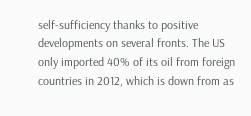self-sufficiency thanks to positive developments on several fronts. The US only imported 40% of its oil from foreign countries in 2012, which is down from as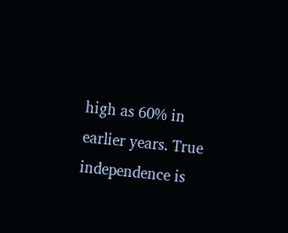high as 60% in earlier years. True independence is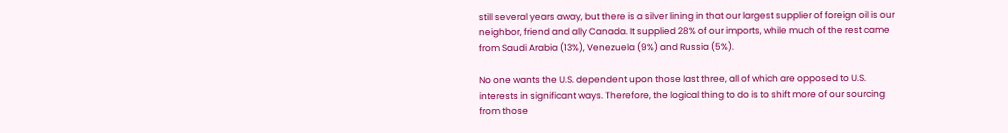still several years away, but there is a silver lining in that our largest supplier of foreign oil is our neighbor, friend and ally Canada. It supplied 28% of our imports, while much of the rest came from Saudi Arabia (13%), Venezuela (9%) and Russia (5%).

No one wants the U.S. dependent upon those last three, all of which are opposed to U.S. interests in significant ways. Therefore, the logical thing to do is to shift more of our sourcing from those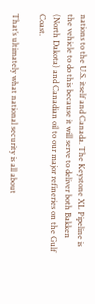nations to the U.S. itself and Canada. The Keystone XL Pipeline is the vehicle to do this because it will serve to deliver both Bakken (North Dakota) and Canadian oil to our major refineries on the Gulf Coast.

That’s ultimately what national security is all about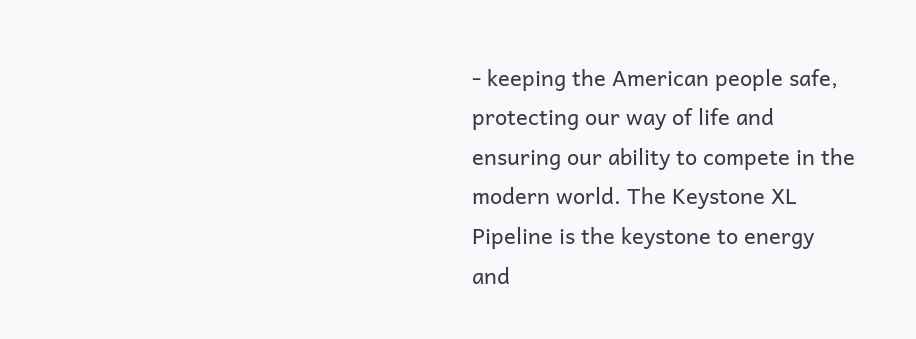- keeping the American people safe, protecting our way of life and ensuring our ability to compete in the modern world. The Keystone XL Pipeline is the keystone to energy and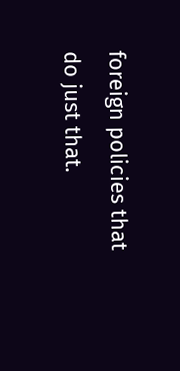foreign policies that do just that.